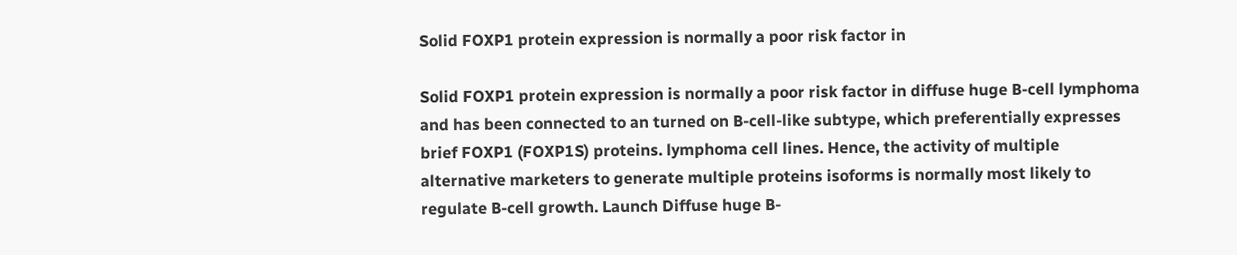Solid FOXP1 protein expression is normally a poor risk factor in

Solid FOXP1 protein expression is normally a poor risk factor in diffuse huge B-cell lymphoma and has been connected to an turned on B-cell-like subtype, which preferentially expresses brief FOXP1 (FOXP1S) proteins. lymphoma cell lines. Hence, the activity of multiple alternative marketers to generate multiple proteins isoforms is normally most likely to regulate B-cell growth. Launch Diffuse huge B-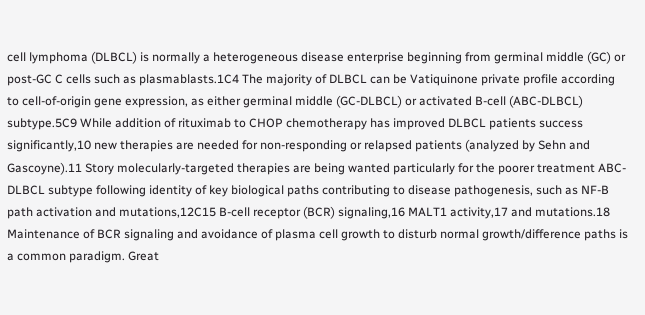cell lymphoma (DLBCL) is normally a heterogeneous disease enterprise beginning from germinal middle (GC) or post-GC C cells such as plasmablasts.1C4 The majority of DLBCL can be Vatiquinone private profile according to cell-of-origin gene expression, as either germinal middle (GC-DLBCL) or activated B-cell (ABC-DLBCL) subtype.5C9 While addition of rituximab to CHOP chemotherapy has improved DLBCL patients success significantly,10 new therapies are needed for non-responding or relapsed patients (analyzed by Sehn and Gascoyne).11 Story molecularly-targeted therapies are being wanted particularly for the poorer treatment ABC-DLBCL subtype following identity of key biological paths contributing to disease pathogenesis, such as NF-B path activation and mutations,12C15 B-cell receptor (BCR) signaling,16 MALT1 activity,17 and mutations.18 Maintenance of BCR signaling and avoidance of plasma cell growth to disturb normal growth/difference paths is a common paradigm. Great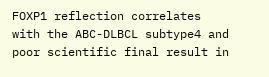FOXP1 reflection correlates with the ABC-DLBCL subtype4 and poor scientific final result in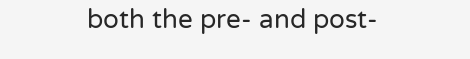both the pre- and post-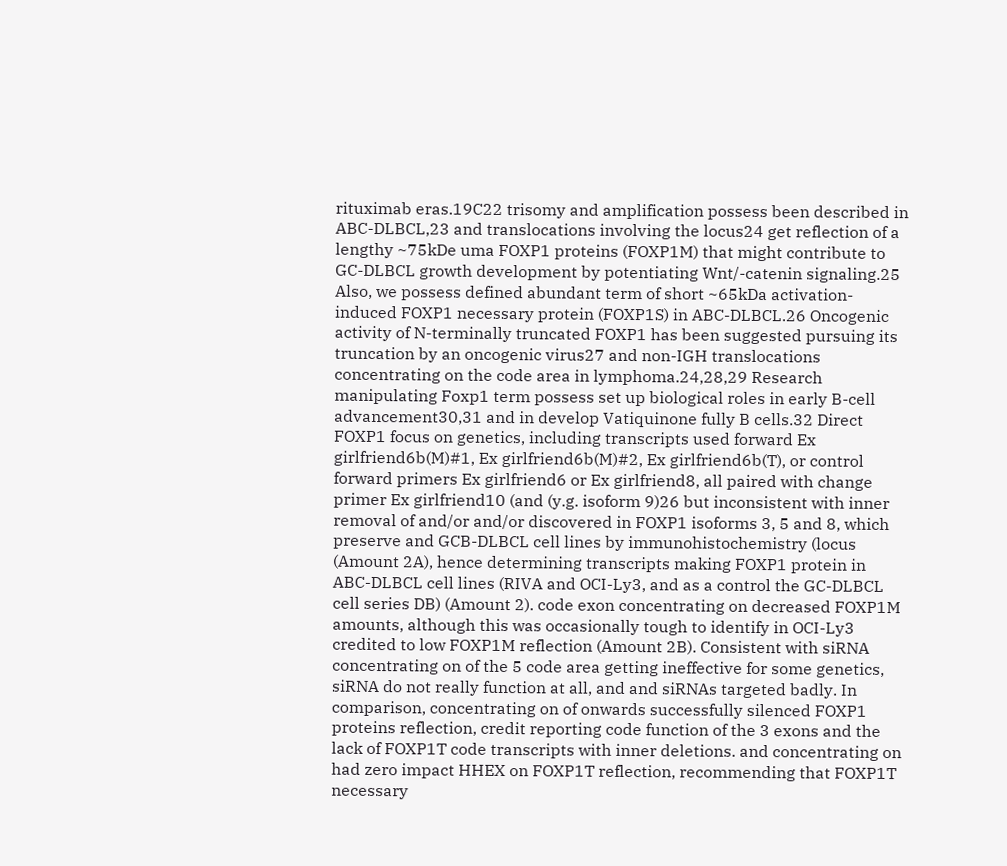rituximab eras.19C22 trisomy and amplification possess been described in ABC-DLBCL,23 and translocations involving the locus24 get reflection of a lengthy ~75kDe uma FOXP1 proteins (FOXP1M) that might contribute to GC-DLBCL growth development by potentiating Wnt/-catenin signaling.25 Also, we possess defined abundant term of short ~65kDa activation-induced FOXP1 necessary protein (FOXP1S) in ABC-DLBCL.26 Oncogenic activity of N-terminally truncated FOXP1 has been suggested pursuing its truncation by an oncogenic virus27 and non-IGH translocations concentrating on the code area in lymphoma.24,28,29 Research manipulating Foxp1 term possess set up biological roles in early B-cell advancement30,31 and in develop Vatiquinone fully B cells.32 Direct FOXP1 focus on genetics, including transcripts used forward Ex girlfriend6b(M)#1, Ex girlfriend6b(M)#2, Ex girlfriend6b(T), or control forward primers Ex girlfriend6 or Ex girlfriend8, all paired with change primer Ex girlfriend10 (and (y.g. isoform 9)26 but inconsistent with inner removal of and/or and/or discovered in FOXP1 isoforms 3, 5 and 8, which preserve and GCB-DLBCL cell lines by immunohistochemistry (locus (Amount 2A), hence determining transcripts making FOXP1 protein in ABC-DLBCL cell lines (RIVA and OCI-Ly3, and as a control the GC-DLBCL cell series DB) (Amount 2). code exon concentrating on decreased FOXP1M amounts, although this was occasionally tough to identify in OCI-Ly3 credited to low FOXP1M reflection (Amount 2B). Consistent with siRNA concentrating on of the 5 code area getting ineffective for some genetics, siRNA do not really function at all, and and siRNAs targeted badly. In comparison, concentrating on of onwards successfully silenced FOXP1 proteins reflection, credit reporting code function of the 3 exons and the lack of FOXP1T code transcripts with inner deletions. and concentrating on had zero impact HHEX on FOXP1T reflection, recommending that FOXP1T necessary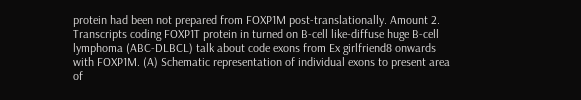protein had been not prepared from FOXP1M post-translationally. Amount 2. Transcripts coding FOXP1T protein in turned on B-cell like-diffuse huge B-cell lymphoma (ABC-DLBCL) talk about code exons from Ex girlfriend8 onwards with FOXP1M. (A) Schematic representation of individual exons to present area of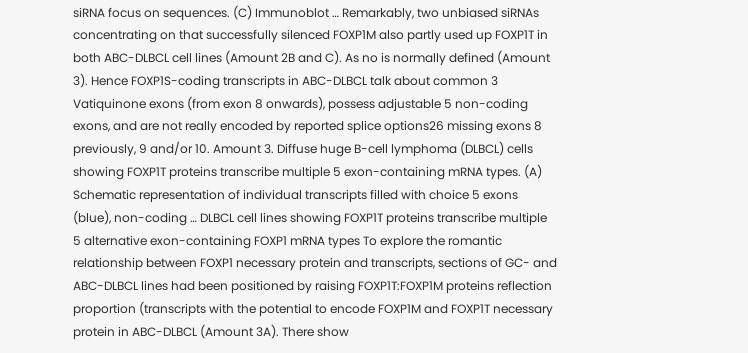siRNA focus on sequences. (C) Immunoblot … Remarkably, two unbiased siRNAs concentrating on that successfully silenced FOXP1M also partly used up FOXP1T in both ABC-DLBCL cell lines (Amount 2B and C). As no is normally defined (Amount 3). Hence FOXP1S-coding transcripts in ABC-DLBCL talk about common 3 Vatiquinone exons (from exon 8 onwards), possess adjustable 5 non-coding exons, and are not really encoded by reported splice options26 missing exons 8 previously, 9 and/or 10. Amount 3. Diffuse huge B-cell lymphoma (DLBCL) cells showing FOXP1T proteins transcribe multiple 5 exon-containing mRNA types. (A) Schematic representation of individual transcripts filled with choice 5 exons (blue), non-coding … DLBCL cell lines showing FOXP1T proteins transcribe multiple 5 alternative exon-containing FOXP1 mRNA types To explore the romantic relationship between FOXP1 necessary protein and transcripts, sections of GC- and ABC-DLBCL lines had been positioned by raising FOXP1T:FOXP1M proteins reflection proportion (transcripts with the potential to encode FOXP1M and FOXP1T necessary protein in ABC-DLBCL (Amount 3A). There show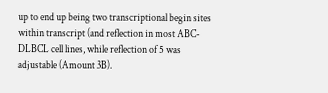up to end up being two transcriptional begin sites within transcript (and reflection in most ABC-DLBCL cell lines, while reflection of 5 was adjustable (Amount 3B).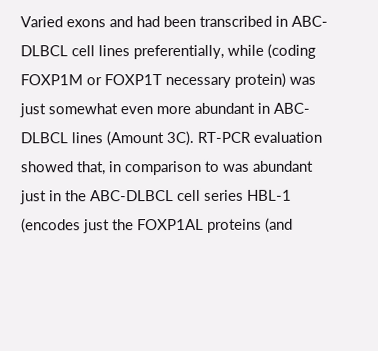Varied exons and had been transcribed in ABC-DLBCL cell lines preferentially, while (coding FOXP1M or FOXP1T necessary protein) was just somewhat even more abundant in ABC-DLBCL lines (Amount 3C). RT-PCR evaluation showed that, in comparison to was abundant just in the ABC-DLBCL cell series HBL-1 (encodes just the FOXP1AL proteins (and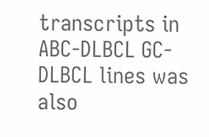transcripts in ABC-DLBCL GC-DLBCL lines was also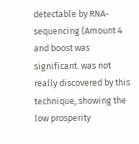detectable by RNA-sequencing (Amount 4 and boost was significant. was not really discovered by this technique, showing the low prosperity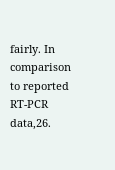fairly. In comparison to reported RT-PCR data,26.